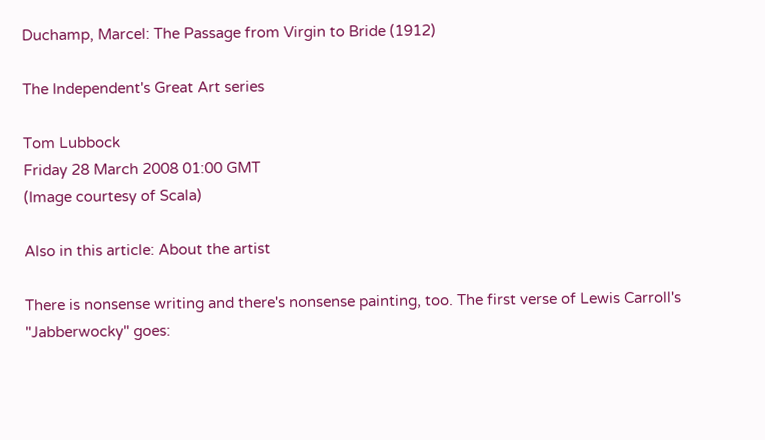Duchamp, Marcel: The Passage from Virgin to Bride (1912)

The Independent's Great Art series

Tom Lubbock
Friday 28 March 2008 01:00 GMT
(Image courtesy of Scala)

Also in this article: About the artist

There is nonsense writing and there's nonsense painting, too. The first verse of Lewis Carroll's "Jabberwocky" goes: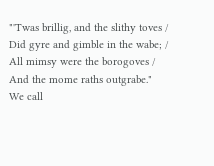"'Twas brillig, and the slithy toves / Did gyre and gimble in the wabe; / All mimsy were the borogoves / And the mome raths outgrabe." We call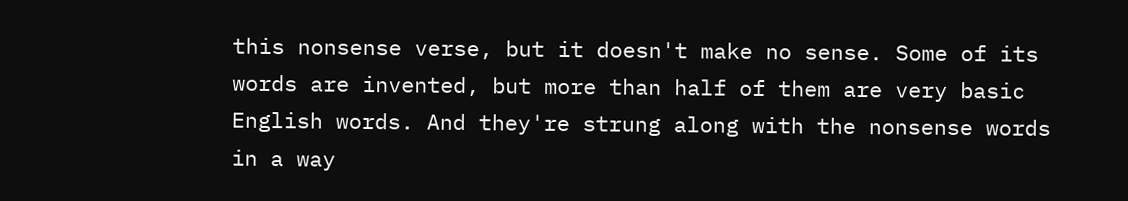this nonsense verse, but it doesn't make no sense. Some of its words are invented, but more than half of them are very basic English words. And they're strung along with the nonsense words in a way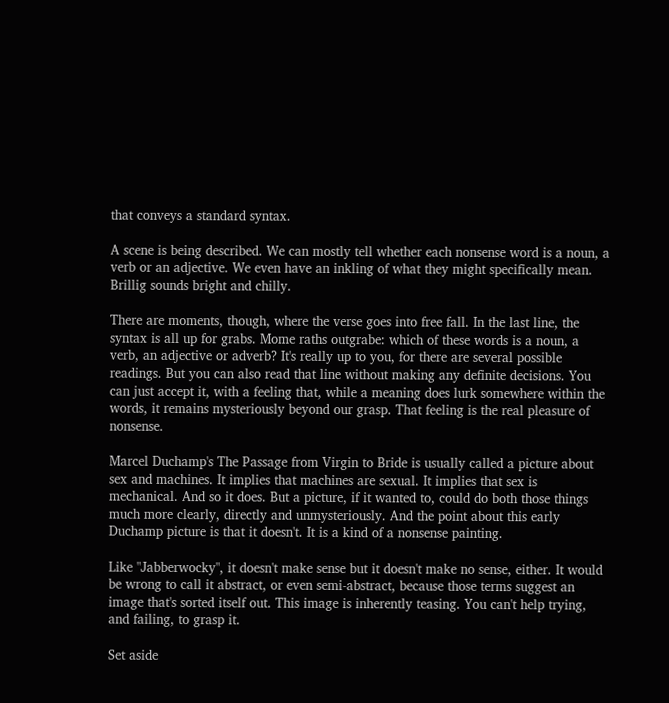that conveys a standard syntax.

A scene is being described. We can mostly tell whether each nonsense word is a noun, a verb or an adjective. We even have an inkling of what they might specifically mean. Brillig sounds bright and chilly.

There are moments, though, where the verse goes into free fall. In the last line, the syntax is all up for grabs. Mome raths outgrabe: which of these words is a noun, a verb, an adjective or adverb? It's really up to you, for there are several possible readings. But you can also read that line without making any definite decisions. You can just accept it, with a feeling that, while a meaning does lurk somewhere within the words, it remains mysteriously beyond our grasp. That feeling is the real pleasure of nonsense.

Marcel Duchamp's The Passage from Virgin to Bride is usually called a picture about sex and machines. It implies that machines are sexual. It implies that sex is mechanical. And so it does. But a picture, if it wanted to, could do both those things much more clearly, directly and unmysteriously. And the point about this early Duchamp picture is that it doesn't. It is a kind of a nonsense painting.

Like "Jabberwocky", it doesn't make sense but it doesn't make no sense, either. It would be wrong to call it abstract, or even semi-abstract, because those terms suggest an image that's sorted itself out. This image is inherently teasing. You can't help trying, and failing, to grasp it.

Set aside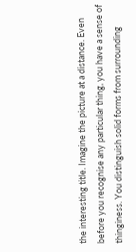the interesting title. Imagine the picture at a distance. Even before you recognise any particular thing, you have a sense of thinginess. You distinguish solid forms from surrounding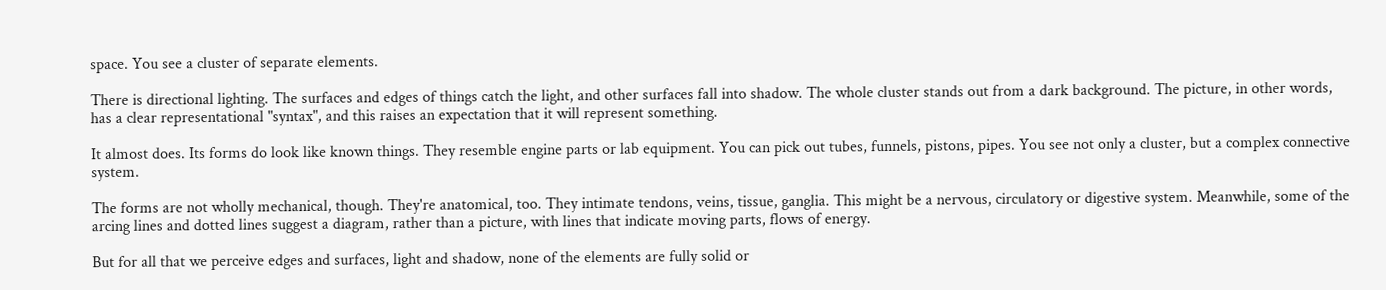space. You see a cluster of separate elements.

There is directional lighting. The surfaces and edges of things catch the light, and other surfaces fall into shadow. The whole cluster stands out from a dark background. The picture, in other words, has a clear representational "syntax", and this raises an expectation that it will represent something.

It almost does. Its forms do look like known things. They resemble engine parts or lab equipment. You can pick out tubes, funnels, pistons, pipes. You see not only a cluster, but a complex connective system.

The forms are not wholly mechanical, though. They're anatomical, too. They intimate tendons, veins, tissue, ganglia. This might be a nervous, circulatory or digestive system. Meanwhile, some of the arcing lines and dotted lines suggest a diagram, rather than a picture, with lines that indicate moving parts, flows of energy.

But for all that we perceive edges and surfaces, light and shadow, none of the elements are fully solid or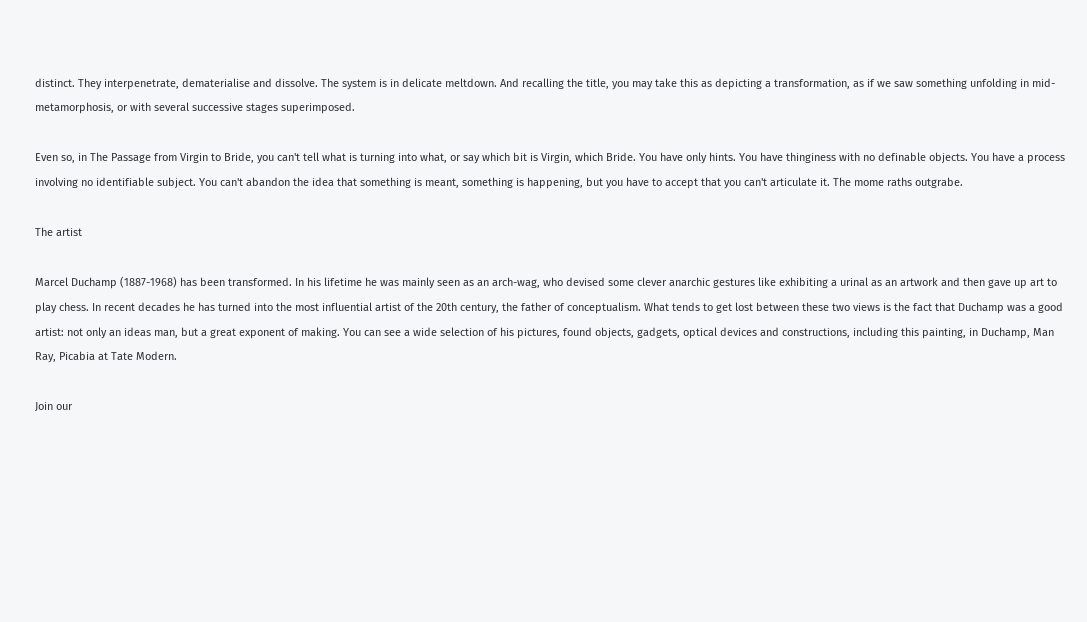distinct. They interpenetrate, dematerialise and dissolve. The system is in delicate meltdown. And recalling the title, you may take this as depicting a transformation, as if we saw something unfolding in mid-metamorphosis, or with several successive stages superimposed.

Even so, in The Passage from Virgin to Bride, you can't tell what is turning into what, or say which bit is Virgin, which Bride. You have only hints. You have thinginess with no definable objects. You have a process involving no identifiable subject. You can't abandon the idea that something is meant, something is happening, but you have to accept that you can't articulate it. The mome raths outgrabe.

The artist

Marcel Duchamp (1887-1968) has been transformed. In his lifetime he was mainly seen as an arch-wag, who devised some clever anarchic gestures like exhibiting a urinal as an artwork and then gave up art to play chess. In recent decades he has turned into the most influential artist of the 20th century, the father of conceptualism. What tends to get lost between these two views is the fact that Duchamp was a good artist: not only an ideas man, but a great exponent of making. You can see a wide selection of his pictures, found objects, gadgets, optical devices and constructions, including this painting, in Duchamp, Man Ray, Picabia at Tate Modern.

Join our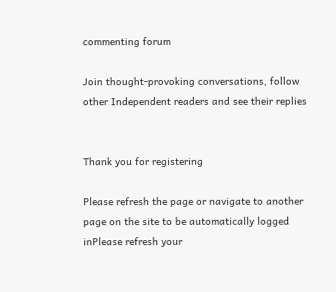commenting forum

Join thought-provoking conversations, follow other Independent readers and see their replies


Thank you for registering

Please refresh the page or navigate to another page on the site to be automatically logged inPlease refresh your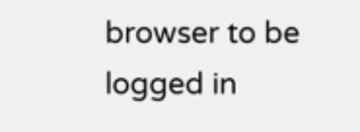browser to be logged in